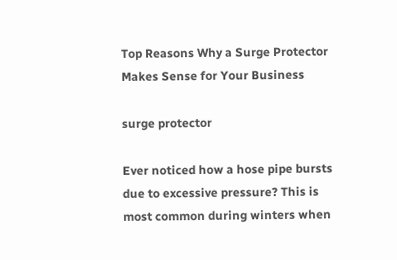Top Reasons Why a Surge Protector Makes Sense for Your Business

surge protector

Ever noticed how a hose pipe bursts due to excessive pressure? This is most common during winters when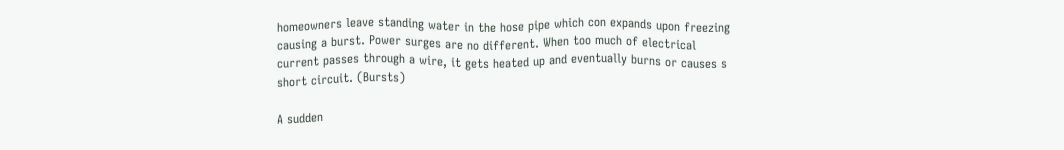homeowners leave standing water in the hose pipe which con expands upon freezing causing a burst. Power surges are no different. When too much of electrical current passes through a wire, it gets heated up and eventually burns or causes s short circuit. (Bursts)

A sudden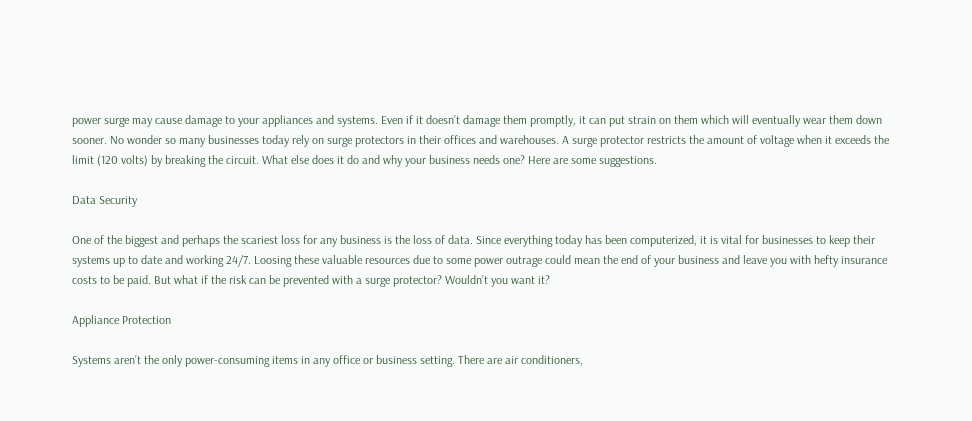power surge may cause damage to your appliances and systems. Even if it doesn’t damage them promptly, it can put strain on them which will eventually wear them down sooner. No wonder so many businesses today rely on surge protectors in their offices and warehouses. A surge protector restricts the amount of voltage when it exceeds the limit (120 volts) by breaking the circuit. What else does it do and why your business needs one? Here are some suggestions.

Data Security

One of the biggest and perhaps the scariest loss for any business is the loss of data. Since everything today has been computerized, it is vital for businesses to keep their systems up to date and working 24/7. Loosing these valuable resources due to some power outrage could mean the end of your business and leave you with hefty insurance costs to be paid. But what if the risk can be prevented with a surge protector? Wouldn’t you want it?

Appliance Protection

Systems aren’t the only power-consuming items in any office or business setting. There are air conditioners,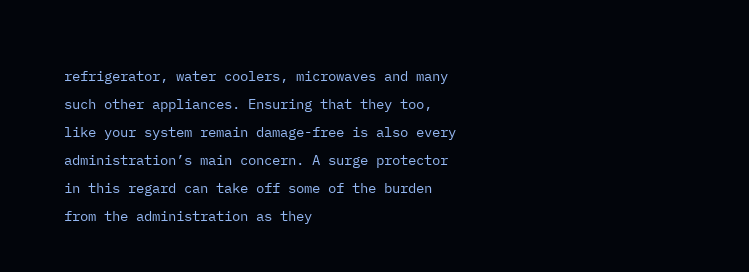refrigerator, water coolers, microwaves and many such other appliances. Ensuring that they too, like your system remain damage-free is also every administration’s main concern. A surge protector in this regard can take off some of the burden from the administration as they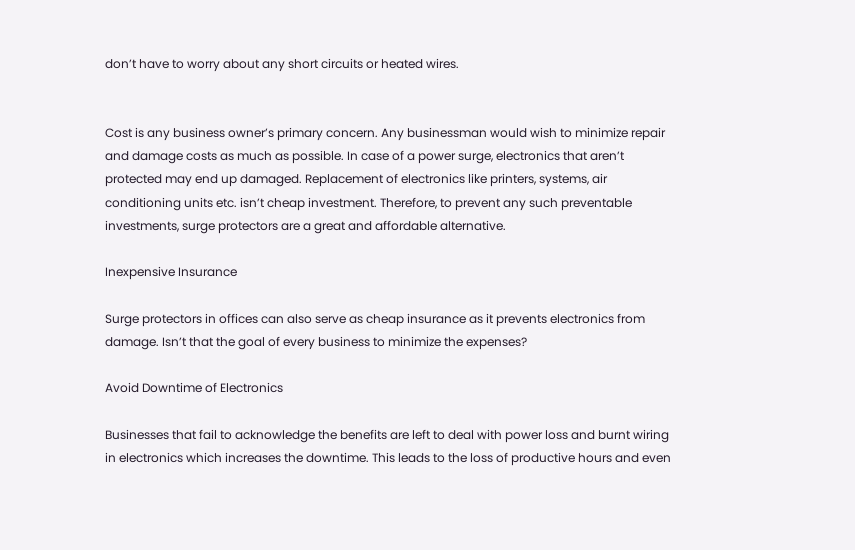don’t have to worry about any short circuits or heated wires.


Cost is any business owner’s primary concern. Any businessman would wish to minimize repair and damage costs as much as possible. In case of a power surge, electronics that aren’t protected may end up damaged. Replacement of electronics like printers, systems, air conditioning units etc. isn’t cheap investment. Therefore, to prevent any such preventable investments, surge protectors are a great and affordable alternative.

Inexpensive Insurance

Surge protectors in offices can also serve as cheap insurance as it prevents electronics from damage. Isn’t that the goal of every business to minimize the expenses?

Avoid Downtime of Electronics

Businesses that fail to acknowledge the benefits are left to deal with power loss and burnt wiring in electronics which increases the downtime. This leads to the loss of productive hours and even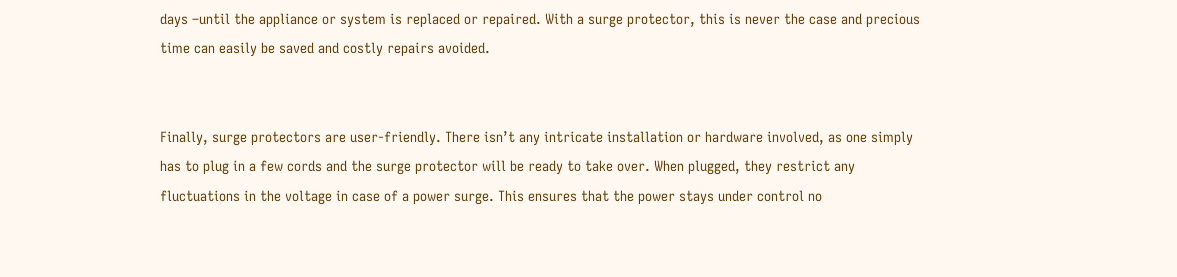days –until the appliance or system is replaced or repaired. With a surge protector, this is never the case and precious time can easily be saved and costly repairs avoided.


Finally, surge protectors are user-friendly. There isn’t any intricate installation or hardware involved, as one simply has to plug in a few cords and the surge protector will be ready to take over. When plugged, they restrict any fluctuations in the voltage in case of a power surge. This ensures that the power stays under control no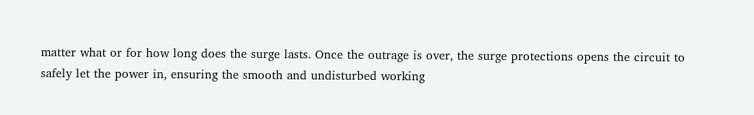matter what or for how long does the surge lasts. Once the outrage is over, the surge protections opens the circuit to safely let the power in, ensuring the smooth and undisturbed working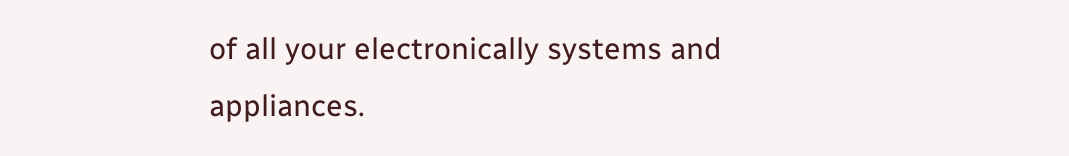of all your electronically systems and appliances.